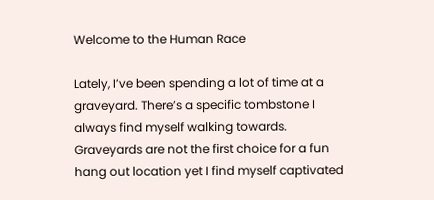Welcome to the Human Race

Lately, I’ve been spending a lot of time at a graveyard. There’s a specific tombstone I always find myself walking towards. Graveyards are not the first choice for a fun hang out location yet I find myself captivated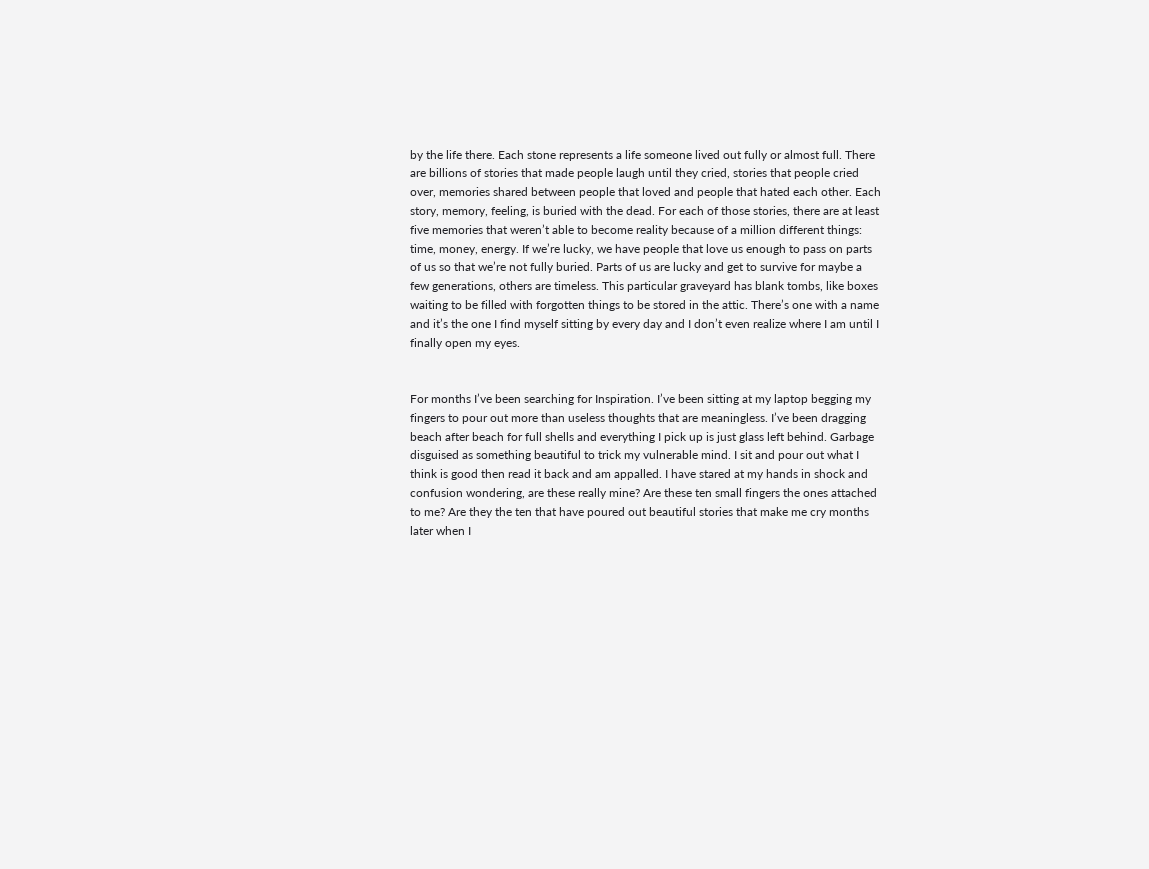by the life there. Each stone represents a life someone lived out fully or almost full. There are billions of stories that made people laugh until they cried, stories that people cried over, memories shared between people that loved and people that hated each other. Each story, memory, feeling, is buried with the dead. For each of those stories, there are at least five memories that weren’t able to become reality because of a million different things: time, money, energy. If we’re lucky, we have people that love us enough to pass on parts of us so that we’re not fully buried. Parts of us are lucky and get to survive for maybe a few generations, others are timeless. This particular graveyard has blank tombs, like boxes waiting to be filled with forgotten things to be stored in the attic. There’s one with a name and it’s the one I find myself sitting by every day and I don’t even realize where I am until I finally open my eyes.


For months I’ve been searching for Inspiration. I’ve been sitting at my laptop begging my fingers to pour out more than useless thoughts that are meaningless. I’ve been dragging beach after beach for full shells and everything I pick up is just glass left behind. Garbage disguised as something beautiful to trick my vulnerable mind. I sit and pour out what I think is good then read it back and am appalled. I have stared at my hands in shock and confusion wondering, are these really mine? Are these ten small fingers the ones attached to me? Are they the ten that have poured out beautiful stories that make me cry months later when I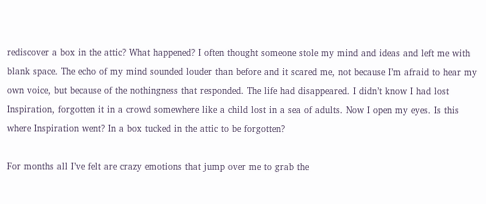rediscover a box in the attic? What happened? I often thought someone stole my mind and ideas and left me with blank space. The echo of my mind sounded louder than before and it scared me, not because I’m afraid to hear my own voice, but because of the nothingness that responded. The life had disappeared. I didn’t know I had lost Inspiration, forgotten it in a crowd somewhere like a child lost in a sea of adults. Now I open my eyes. Is this where Inspiration went? In a box tucked in the attic to be forgotten?

For months all I’ve felt are crazy emotions that jump over me to grab the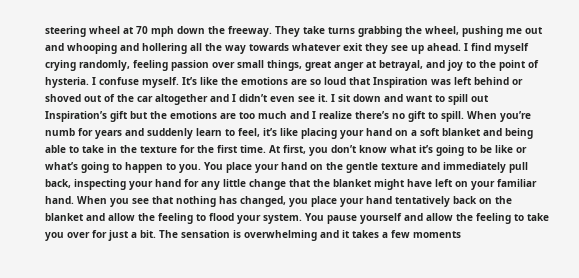steering wheel at 70 mph down the freeway. They take turns grabbing the wheel, pushing me out and whooping and hollering all the way towards whatever exit they see up ahead. I find myself crying randomly, feeling passion over small things, great anger at betrayal, and joy to the point of hysteria. I confuse myself. It’s like the emotions are so loud that Inspiration was left behind or shoved out of the car altogether and I didn’t even see it. I sit down and want to spill out Inspiration’s gift but the emotions are too much and I realize there’s no gift to spill. When you’re numb for years and suddenly learn to feel, it’s like placing your hand on a soft blanket and being able to take in the texture for the first time. At first, you don’t know what it’s going to be like or what’s going to happen to you. You place your hand on the gentle texture and immediately pull back, inspecting your hand for any little change that the blanket might have left on your familiar hand. When you see that nothing has changed, you place your hand tentatively back on the blanket and allow the feeling to flood your system. You pause yourself and allow the feeling to take you over for just a bit. The sensation is overwhelming and it takes a few moments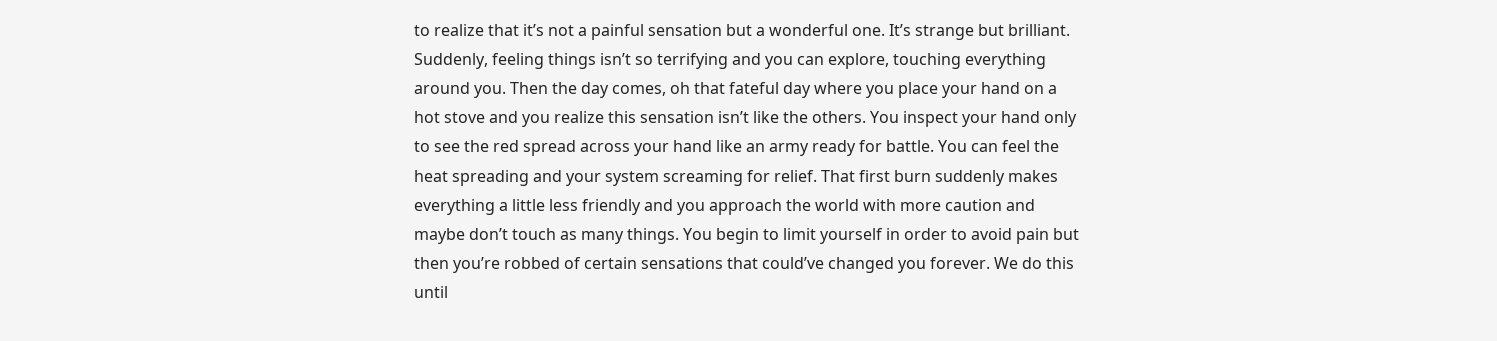to realize that it’s not a painful sensation but a wonderful one. It’s strange but brilliant. Suddenly, feeling things isn’t so terrifying and you can explore, touching everything around you. Then the day comes, oh that fateful day where you place your hand on a hot stove and you realize this sensation isn’t like the others. You inspect your hand only to see the red spread across your hand like an army ready for battle. You can feel the heat spreading and your system screaming for relief. That first burn suddenly makes everything a little less friendly and you approach the world with more caution and maybe don’t touch as many things. You begin to limit yourself in order to avoid pain but then you’re robbed of certain sensations that could’ve changed you forever. We do this until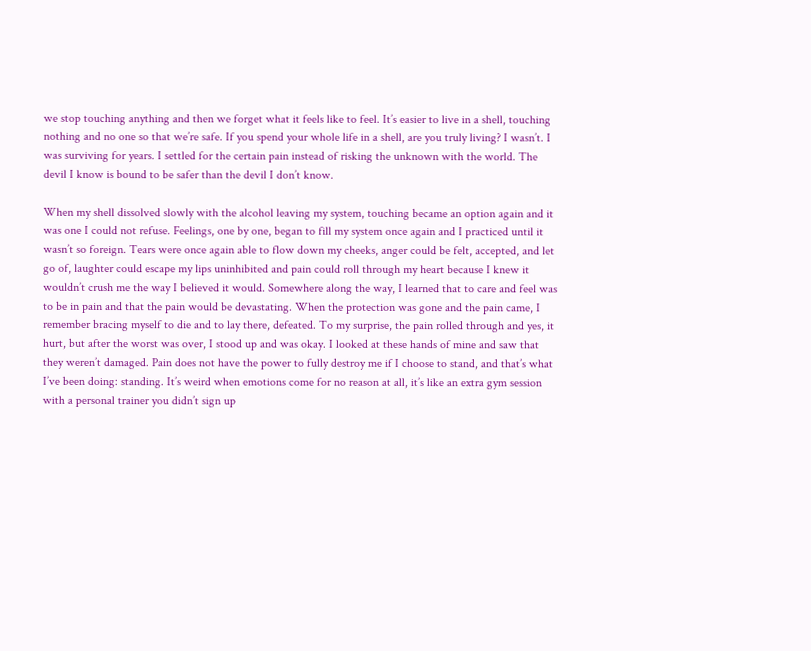we stop touching anything and then we forget what it feels like to feel. It’s easier to live in a shell, touching nothing and no one so that we’re safe. If you spend your whole life in a shell, are you truly living? I wasn’t. I was surviving for years. I settled for the certain pain instead of risking the unknown with the world. The devil I know is bound to be safer than the devil I don’t know.

When my shell dissolved slowly with the alcohol leaving my system, touching became an option again and it was one I could not refuse. Feelings, one by one, began to fill my system once again and I practiced until it wasn’t so foreign. Tears were once again able to flow down my cheeks, anger could be felt, accepted, and let go of, laughter could escape my lips uninhibited and pain could roll through my heart because I knew it wouldn’t crush me the way I believed it would. Somewhere along the way, I learned that to care and feel was to be in pain and that the pain would be devastating. When the protection was gone and the pain came, I remember bracing myself to die and to lay there, defeated. To my surprise, the pain rolled through and yes, it hurt, but after the worst was over, I stood up and was okay. I looked at these hands of mine and saw that they weren’t damaged. Pain does not have the power to fully destroy me if I choose to stand, and that’s what I’ve been doing: standing. It’s weird when emotions come for no reason at all, it’s like an extra gym session with a personal trainer you didn’t sign up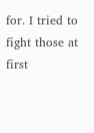for. I tried to fight those at first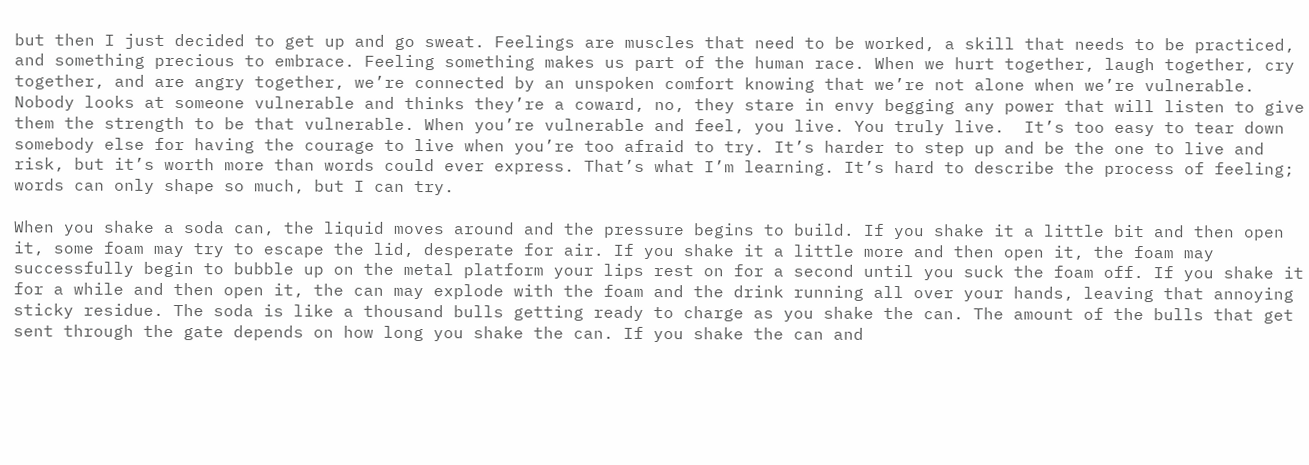but then I just decided to get up and go sweat. Feelings are muscles that need to be worked, a skill that needs to be practiced, and something precious to embrace. Feeling something makes us part of the human race. When we hurt together, laugh together, cry together, and are angry together, we’re connected by an unspoken comfort knowing that we’re not alone when we’re vulnerable. Nobody looks at someone vulnerable and thinks they’re a coward, no, they stare in envy begging any power that will listen to give them the strength to be that vulnerable. When you’re vulnerable and feel, you live. You truly live.  It’s too easy to tear down somebody else for having the courage to live when you’re too afraid to try. It’s harder to step up and be the one to live and risk, but it’s worth more than words could ever express. That’s what I’m learning. It’s hard to describe the process of feeling; words can only shape so much, but I can try.

When you shake a soda can, the liquid moves around and the pressure begins to build. If you shake it a little bit and then open it, some foam may try to escape the lid, desperate for air. If you shake it a little more and then open it, the foam may successfully begin to bubble up on the metal platform your lips rest on for a second until you suck the foam off. If you shake it for a while and then open it, the can may explode with the foam and the drink running all over your hands, leaving that annoying sticky residue. The soda is like a thousand bulls getting ready to charge as you shake the can. The amount of the bulls that get sent through the gate depends on how long you shake the can. If you shake the can and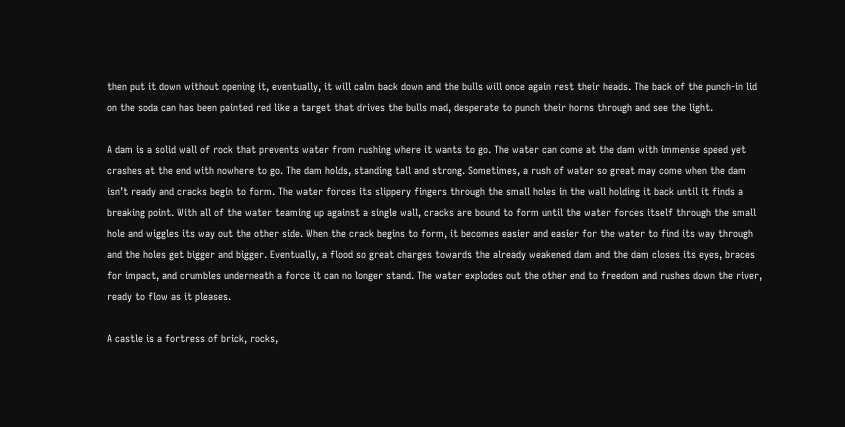then put it down without opening it, eventually, it will calm back down and the bulls will once again rest their heads. The back of the punch-in lid on the soda can has been painted red like a target that drives the bulls mad, desperate to punch their horns through and see the light.

A dam is a solid wall of rock that prevents water from rushing where it wants to go. The water can come at the dam with immense speed yet crashes at the end with nowhere to go. The dam holds, standing tall and strong. Sometimes, a rush of water so great may come when the dam isn’t ready and cracks begin to form. The water forces its slippery fingers through the small holes in the wall holding it back until it finds a breaking point. With all of the water teaming up against a single wall, cracks are bound to form until the water forces itself through the small hole and wiggles its way out the other side. When the crack begins to form, it becomes easier and easier for the water to find its way through and the holes get bigger and bigger. Eventually, a flood so great charges towards the already weakened dam and the dam closes its eyes, braces for impact, and crumbles underneath a force it can no longer stand. The water explodes out the other end to freedom and rushes down the river, ready to flow as it pleases.

A castle is a fortress of brick, rocks,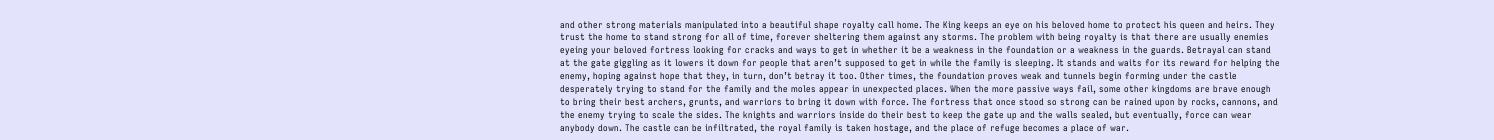and other strong materials manipulated into a beautiful shape royalty call home. The King keeps an eye on his beloved home to protect his queen and heirs. They trust the home to stand strong for all of time, forever sheltering them against any storms. The problem with being royalty is that there are usually enemies eyeing your beloved fortress looking for cracks and ways to get in whether it be a weakness in the foundation or a weakness in the guards. Betrayal can stand at the gate giggling as it lowers it down for people that aren’t supposed to get in while the family is sleeping. It stands and waits for its reward for helping the enemy, hoping against hope that they, in turn, don’t betray it too. Other times, the foundation proves weak and tunnels begin forming under the castle desperately trying to stand for the family and the moles appear in unexpected places. When the more passive ways fail, some other kingdoms are brave enough to bring their best archers, grunts, and warriors to bring it down with force. The fortress that once stood so strong can be rained upon by rocks, cannons, and the enemy trying to scale the sides. The knights and warriors inside do their best to keep the gate up and the walls sealed, but eventually, force can wear anybody down. The castle can be infiltrated, the royal family is taken hostage, and the place of refuge becomes a place of war.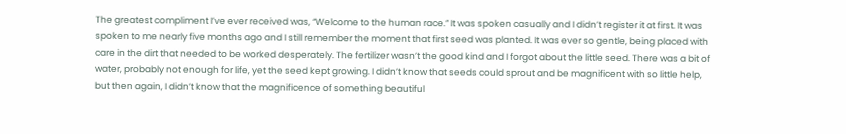The greatest compliment I’ve ever received was, “Welcome to the human race.” It was spoken casually and I didn’t register it at first. It was spoken to me nearly five months ago and I still remember the moment that first seed was planted. It was ever so gentle, being placed with care in the dirt that needed to be worked desperately. The fertilizer wasn’t the good kind and I forgot about the little seed. There was a bit of water, probably not enough for life, yet the seed kept growing. I didn’t know that seeds could sprout and be magnificent with so little help, but then again, I didn’t know that the magnificence of something beautiful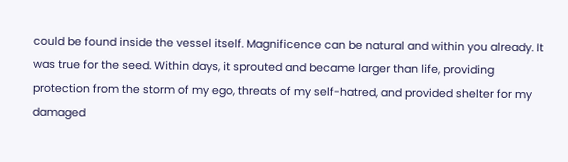could be found inside the vessel itself. Magnificence can be natural and within you already. It was true for the seed. Within days, it sprouted and became larger than life, providing protection from the storm of my ego, threats of my self-hatred, and provided shelter for my damaged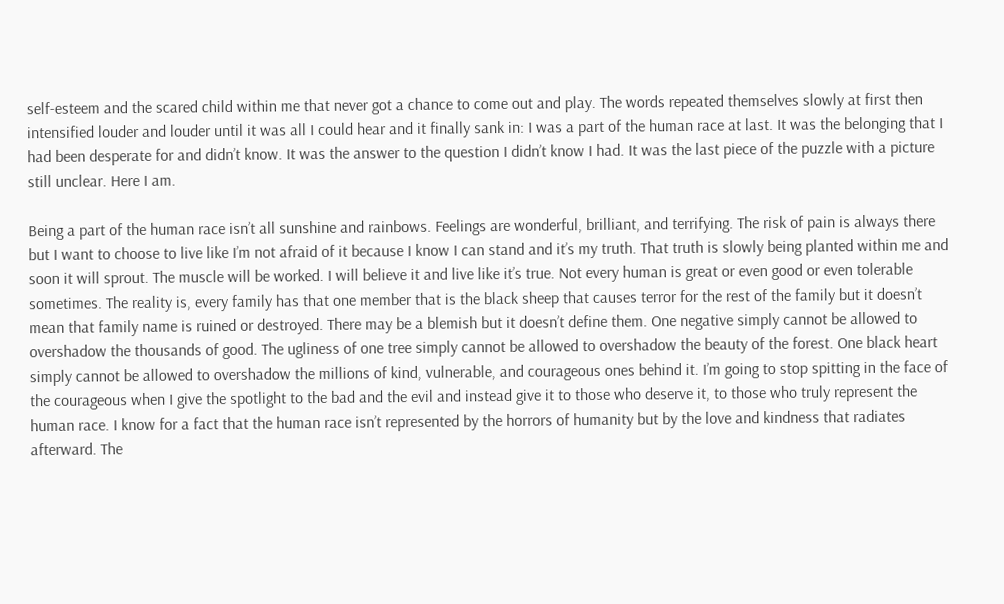self-esteem and the scared child within me that never got a chance to come out and play. The words repeated themselves slowly at first then intensified louder and louder until it was all I could hear and it finally sank in: I was a part of the human race at last. It was the belonging that I had been desperate for and didn’t know. It was the answer to the question I didn’t know I had. It was the last piece of the puzzle with a picture still unclear. Here I am.

Being a part of the human race isn’t all sunshine and rainbows. Feelings are wonderful, brilliant, and terrifying. The risk of pain is always there but I want to choose to live like I’m not afraid of it because I know I can stand and it’s my truth. That truth is slowly being planted within me and soon it will sprout. The muscle will be worked. I will believe it and live like it’s true. Not every human is great or even good or even tolerable sometimes. The reality is, every family has that one member that is the black sheep that causes terror for the rest of the family but it doesn’t mean that family name is ruined or destroyed. There may be a blemish but it doesn’t define them. One negative simply cannot be allowed to overshadow the thousands of good. The ugliness of one tree simply cannot be allowed to overshadow the beauty of the forest. One black heart simply cannot be allowed to overshadow the millions of kind, vulnerable, and courageous ones behind it. I’m going to stop spitting in the face of the courageous when I give the spotlight to the bad and the evil and instead give it to those who deserve it, to those who truly represent the human race. I know for a fact that the human race isn’t represented by the horrors of humanity but by the love and kindness that radiates afterward. The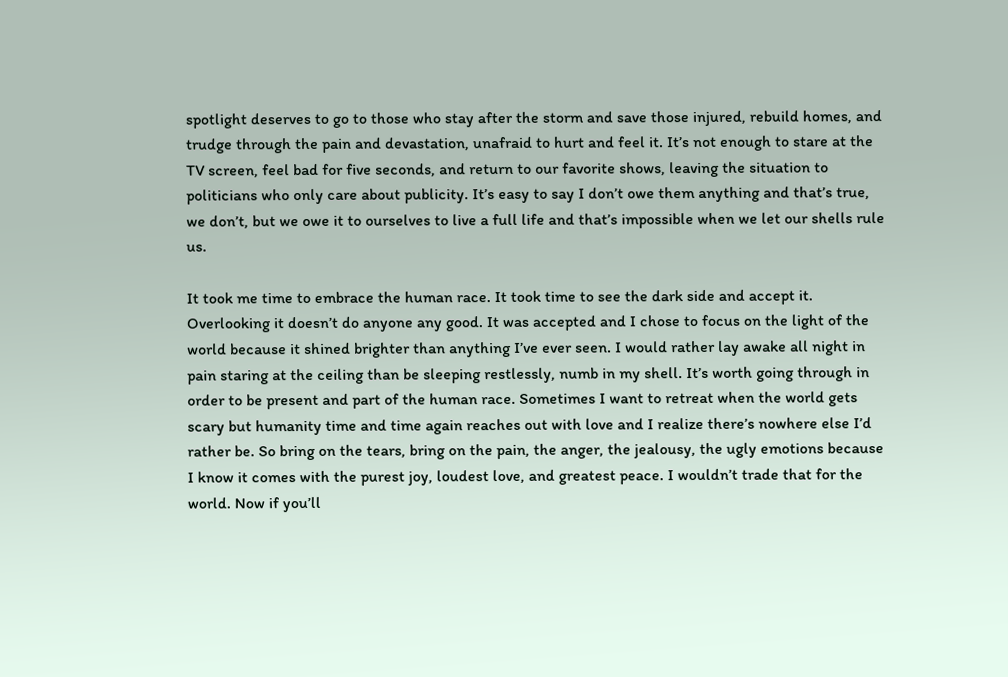spotlight deserves to go to those who stay after the storm and save those injured, rebuild homes, and trudge through the pain and devastation, unafraid to hurt and feel it. It’s not enough to stare at the TV screen, feel bad for five seconds, and return to our favorite shows, leaving the situation to politicians who only care about publicity. It’s easy to say I don’t owe them anything and that’s true, we don’t, but we owe it to ourselves to live a full life and that’s impossible when we let our shells rule us.

It took me time to embrace the human race. It took time to see the dark side and accept it. Overlooking it doesn’t do anyone any good. It was accepted and I chose to focus on the light of the world because it shined brighter than anything I’ve ever seen. I would rather lay awake all night in pain staring at the ceiling than be sleeping restlessly, numb in my shell. It’s worth going through in order to be present and part of the human race. Sometimes I want to retreat when the world gets scary but humanity time and time again reaches out with love and I realize there’s nowhere else I’d rather be. So bring on the tears, bring on the pain, the anger, the jealousy, the ugly emotions because I know it comes with the purest joy, loudest love, and greatest peace. I wouldn’t trade that for the world. Now if you’ll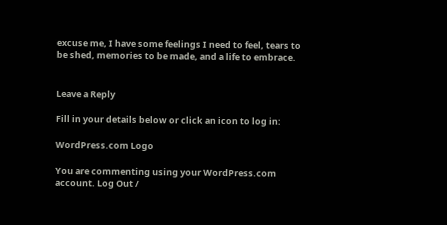excuse me, I have some feelings I need to feel, tears to be shed, memories to be made, and a life to embrace.


Leave a Reply

Fill in your details below or click an icon to log in:

WordPress.com Logo

You are commenting using your WordPress.com account. Log Out /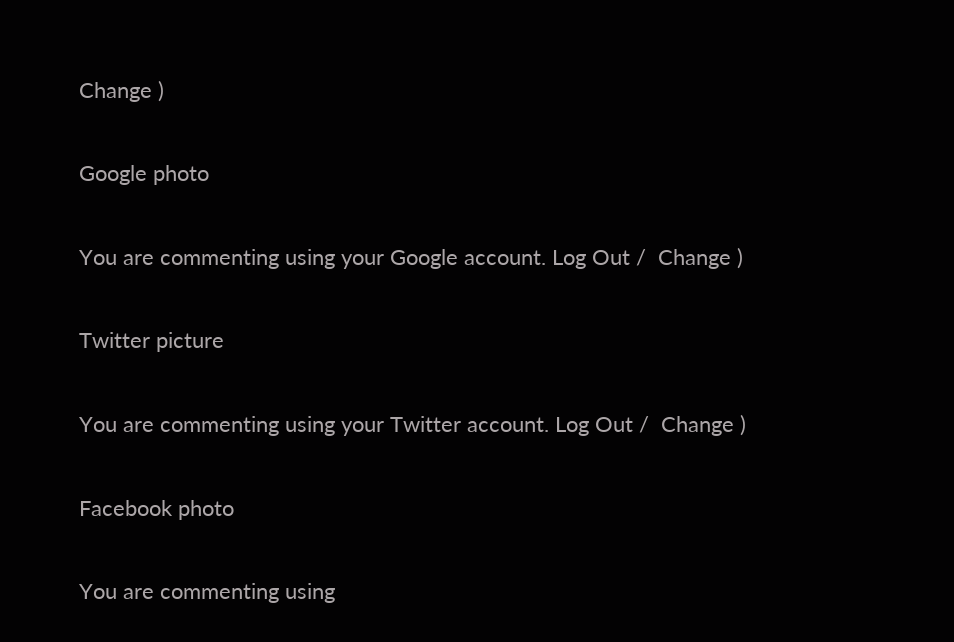Change )

Google photo

You are commenting using your Google account. Log Out /  Change )

Twitter picture

You are commenting using your Twitter account. Log Out /  Change )

Facebook photo

You are commenting using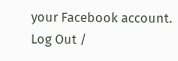your Facebook account. Log Out /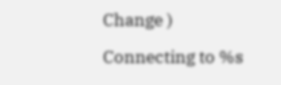Change )

Connecting to %s